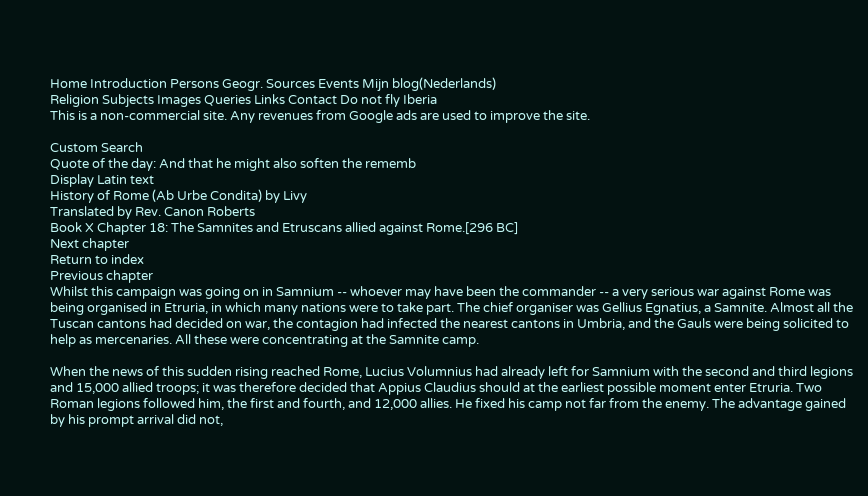Home Introduction Persons Geogr. Sources Events Mijn blog(Nederlands)
Religion Subjects Images Queries Links Contact Do not fly Iberia
This is a non-commercial site. Any revenues from Google ads are used to improve the site.

Custom Search
Quote of the day: And that he might also soften the rememb
Display Latin text
History of Rome (Ab Urbe Condita) by Livy
Translated by Rev. Canon Roberts
Book X Chapter 18: The Samnites and Etruscans allied against Rome.[296 BC]
Next chapter
Return to index
Previous chapter
Whilst this campaign was going on in Samnium -- whoever may have been the commander -- a very serious war against Rome was being organised in Etruria, in which many nations were to take part. The chief organiser was Gellius Egnatius, a Samnite. Almost all the Tuscan cantons had decided on war, the contagion had infected the nearest cantons in Umbria, and the Gauls were being solicited to help as mercenaries. All these were concentrating at the Samnite camp.

When the news of this sudden rising reached Rome, Lucius Volumnius had already left for Samnium with the second and third legions and 15,000 allied troops; it was therefore decided that Appius Claudius should at the earliest possible moment enter Etruria. Two Roman legions followed him, the first and fourth, and 12,000 allies. He fixed his camp not far from the enemy. The advantage gained by his prompt arrival did not,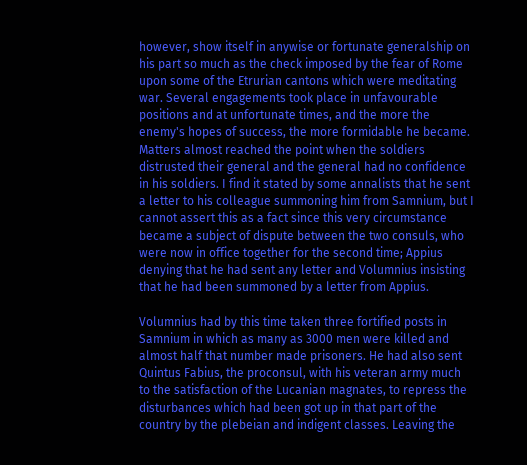however, show itself in anywise or fortunate generalship on his part so much as the check imposed by the fear of Rome upon some of the Etrurian cantons which were meditating war. Several engagements took place in unfavourable positions and at unfortunate times, and the more the enemy's hopes of success, the more formidable he became. Matters almost reached the point when the soldiers distrusted their general and the general had no confidence in his soldiers. I find it stated by some annalists that he sent a letter to his colleague summoning him from Samnium, but I cannot assert this as a fact since this very circumstance became a subject of dispute between the two consuls, who were now in office together for the second time; Appius denying that he had sent any letter and Volumnius insisting that he had been summoned by a letter from Appius.

Volumnius had by this time taken three fortified posts in Samnium in which as many as 3000 men were killed and almost half that number made prisoners. He had also sent Quintus Fabius, the proconsul, with his veteran army much to the satisfaction of the Lucanian magnates, to repress the disturbances which had been got up in that part of the country by the plebeian and indigent classes. Leaving the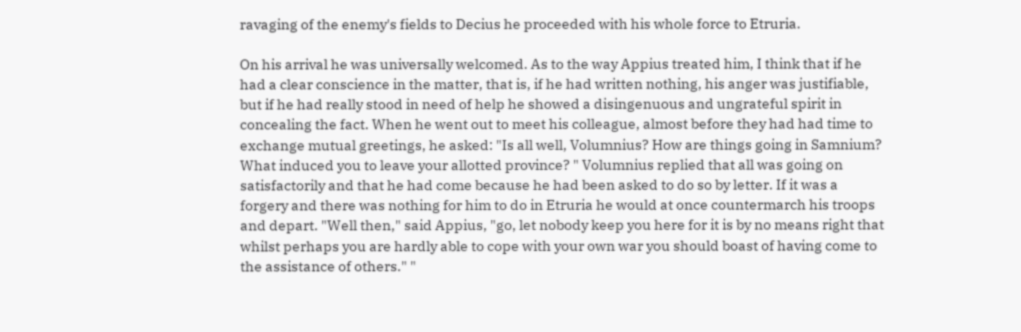ravaging of the enemy's fields to Decius he proceeded with his whole force to Etruria.

On his arrival he was universally welcomed. As to the way Appius treated him, I think that if he had a clear conscience in the matter, that is, if he had written nothing, his anger was justifiable, but if he had really stood in need of help he showed a disingenuous and ungrateful spirit in concealing the fact. When he went out to meet his colleague, almost before they had had time to exchange mutual greetings, he asked: "Is all well, Volumnius? How are things going in Samnium? What induced you to leave your allotted province? " Volumnius replied that all was going on satisfactorily and that he had come because he had been asked to do so by letter. If it was a forgery and there was nothing for him to do in Etruria he would at once countermarch his troops and depart. "Well then," said Appius, "go, let nobody keep you here for it is by no means right that whilst perhaps you are hardly able to cope with your own war you should boast of having come to the assistance of others." "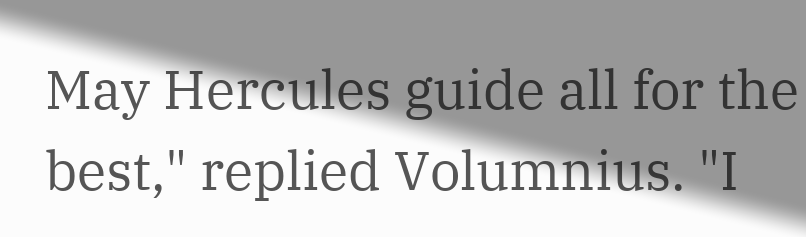May Hercules guide all for the best," replied Volumnius. "I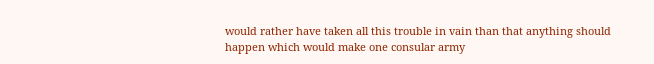would rather have taken all this trouble in vain than that anything should happen which would make one consular army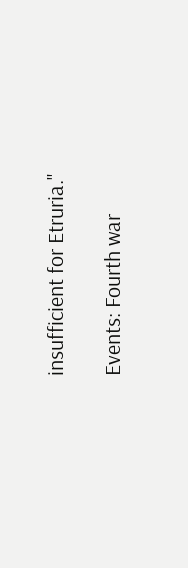insufficient for Etruria."

Events: Fourth war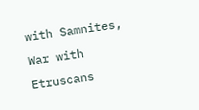with Samnites, War with Etruscans